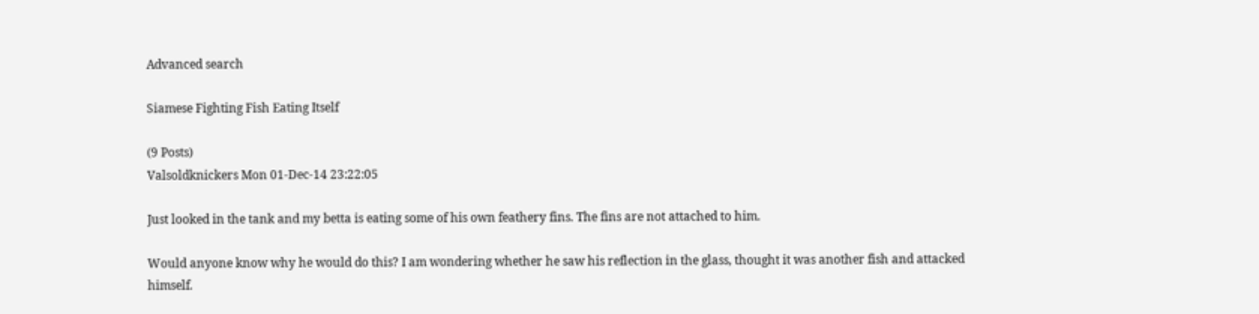Advanced search

Siamese Fighting Fish Eating Itself

(9 Posts)
Valsoldknickers Mon 01-Dec-14 23:22:05

Just looked in the tank and my betta is eating some of his own feathery fins. The fins are not attached to him.

Would anyone know why he would do this? I am wondering whether he saw his reflection in the glass, thought it was another fish and attacked himself.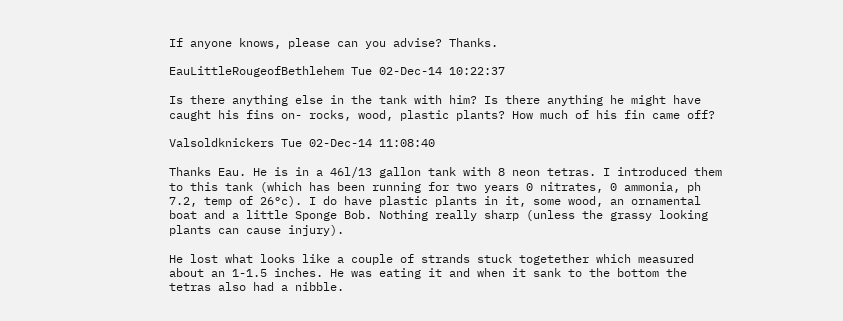If anyone knows, please can you advise? Thanks.

EauLittleRougeofBethlehem Tue 02-Dec-14 10:22:37

Is there anything else in the tank with him? Is there anything he might have caught his fins on- rocks, wood, plastic plants? How much of his fin came off?

Valsoldknickers Tue 02-Dec-14 11:08:40

Thanks Eau. He is in a 46l/13 gallon tank with 8 neon tetras. I introduced them to this tank (which has been running for two years 0 nitrates, 0 ammonia, ph 7.2, temp of 26°c). I do have plastic plants in it, some wood, an ornamental boat and a little Sponge Bob. Nothing really sharp (unless the grassy looking plants can cause injury).

He lost what looks like a couple of strands stuck togetether which measured about an 1-1.5 inches. He was eating it and when it sank to the bottom the tetras also had a nibble.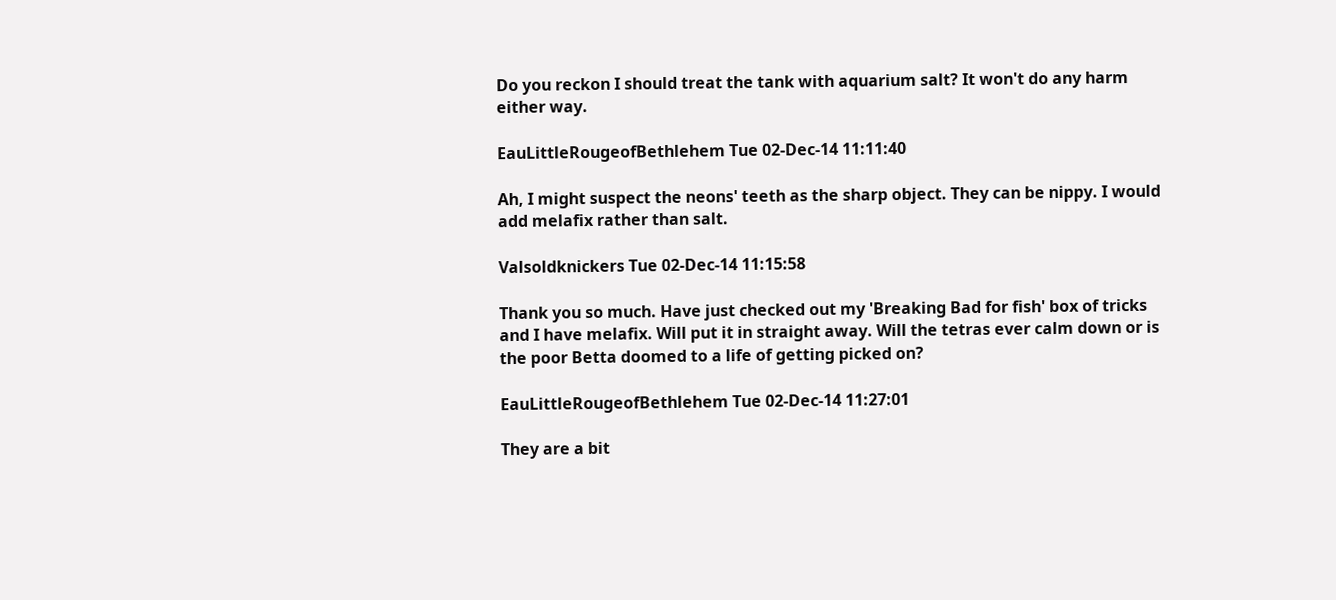Do you reckon I should treat the tank with aquarium salt? It won't do any harm either way.

EauLittleRougeofBethlehem Tue 02-Dec-14 11:11:40

Ah, I might suspect the neons' teeth as the sharp object. They can be nippy. I would add melafix rather than salt.

Valsoldknickers Tue 02-Dec-14 11:15:58

Thank you so much. Have just checked out my 'Breaking Bad for fish' box of tricks and I have melafix. Will put it in straight away. Will the tetras ever calm down or is the poor Betta doomed to a life of getting picked on?

EauLittleRougeofBethlehem Tue 02-Dec-14 11:27:01

They are a bit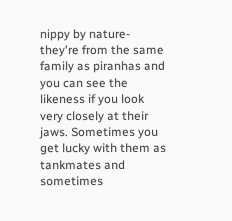nippy by nature- they're from the same family as piranhas and you can see the likeness if you look very closely at their jaws. Sometimes you get lucky with them as tankmates and sometimes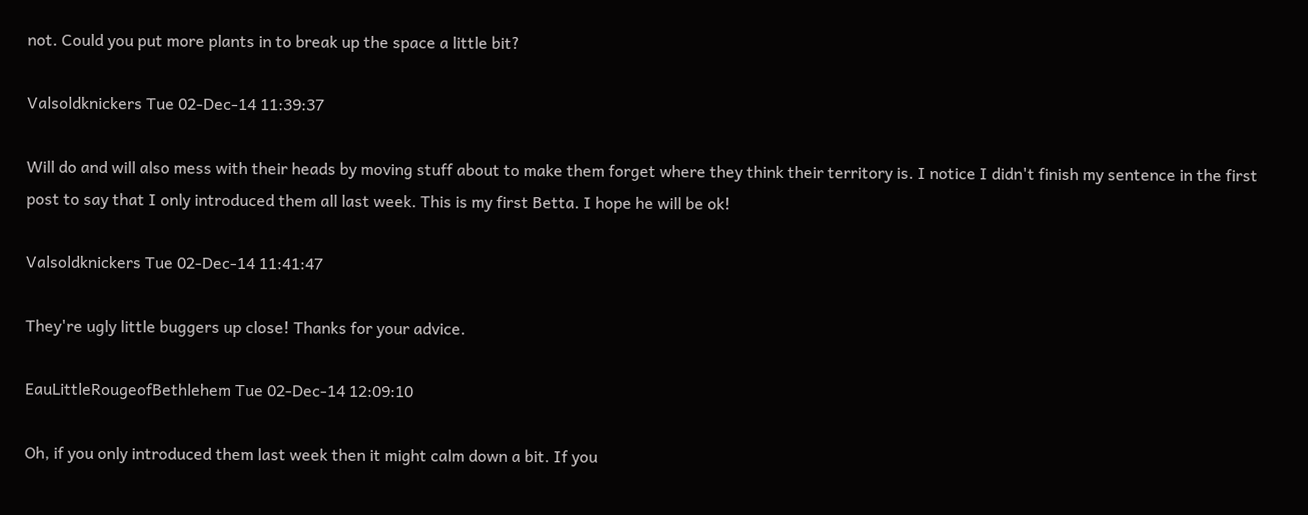not. Could you put more plants in to break up the space a little bit?

Valsoldknickers Tue 02-Dec-14 11:39:37

Will do and will also mess with their heads by moving stuff about to make them forget where they think their territory is. I notice I didn't finish my sentence in the first post to say that I only introduced them all last week. This is my first Betta. I hope he will be ok!

Valsoldknickers Tue 02-Dec-14 11:41:47

They're ugly little buggers up close! Thanks for your advice.

EauLittleRougeofBethlehem Tue 02-Dec-14 12:09:10

Oh, if you only introduced them last week then it might calm down a bit. If you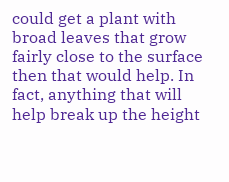could get a plant with broad leaves that grow fairly close to the surface then that would help. In fact, anything that will help break up the height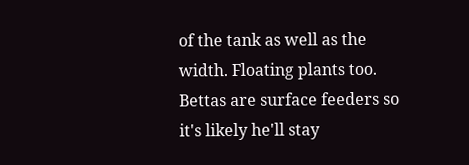of the tank as well as the width. Floating plants too. Bettas are surface feeders so it's likely he'll stay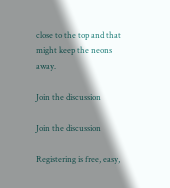close to the top and that might keep the neons away.

Join the discussion

Join the discussion

Registering is free, easy,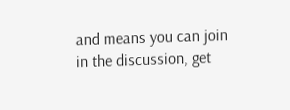and means you can join in the discussion, get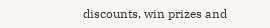discounts, win prizes and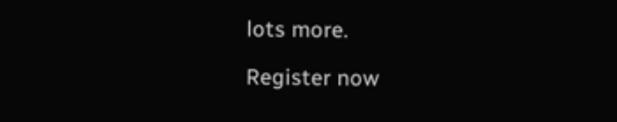lots more.

Register now